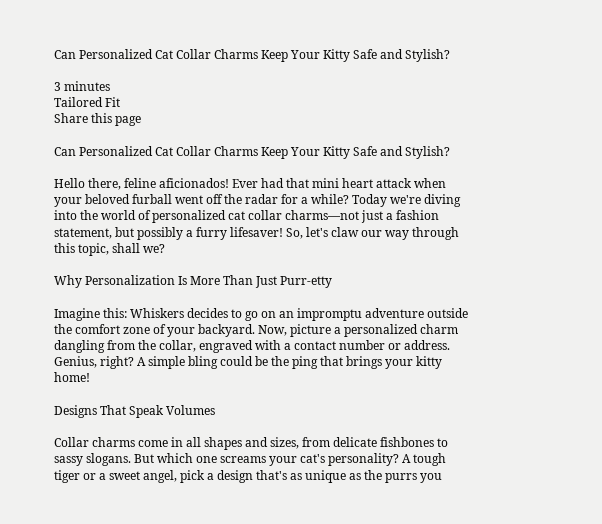Can Personalized Cat Collar Charms Keep Your Kitty Safe and Stylish?

3 minutes
Tailored Fit
Share this page

Can Personalized Cat Collar Charms Keep Your Kitty Safe and Stylish?

Hello there, feline aficionados! Ever had that mini heart attack when your beloved furball went off the radar for a while? Today we're diving into the world of personalized cat collar charms—not just a fashion statement, but possibly a furry lifesaver! So, let's claw our way through this topic, shall we?

Why Personalization Is More Than Just Purr-etty

Imagine this: Whiskers decides to go on an impromptu adventure outside the comfort zone of your backyard. Now, picture a personalized charm dangling from the collar, engraved with a contact number or address. Genius, right? A simple bling could be the ping that brings your kitty home!

Designs That Speak Volumes

Collar charms come in all shapes and sizes, from delicate fishbones to sassy slogans. But which one screams your cat's personality? A tough tiger or a sweet angel, pick a design that's as unique as the purrs you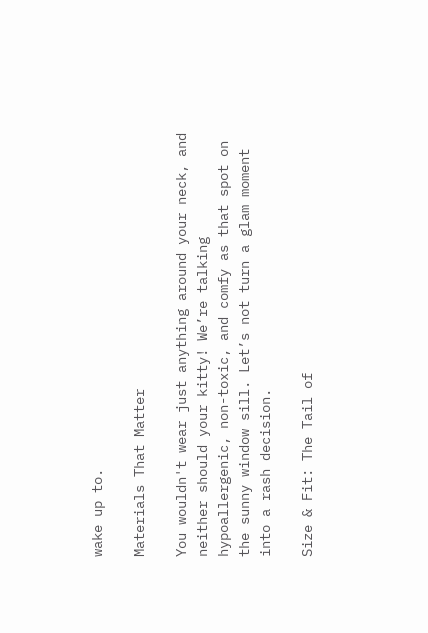wake up to.

Materials That Matter

You wouldn't wear just anything around your neck, and neither should your kitty! We’re talking hypoallergenic, non-toxic, and comfy as that spot on the sunny window sill. Let’s not turn a glam moment into a rash decision.

Size & Fit: The Tail of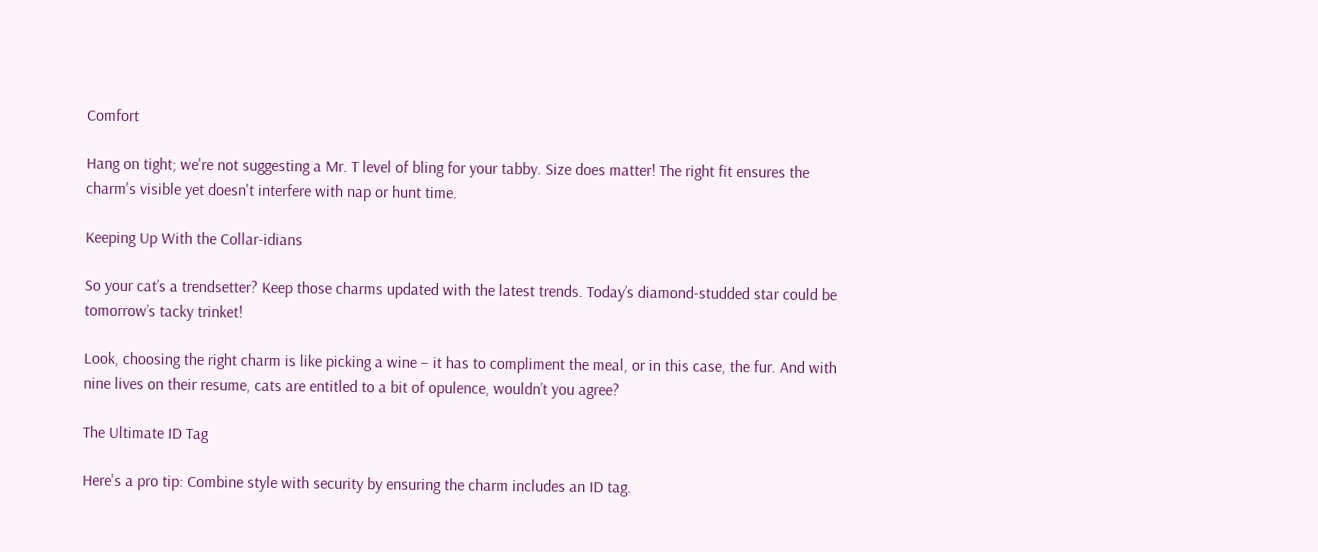Comfort

Hang on tight; we're not suggesting a Mr. T level of bling for your tabby. Size does matter! The right fit ensures the charm's visible yet doesn't interfere with nap or hunt time.

Keeping Up With the Collar-idians

So your cat’s a trendsetter? Keep those charms updated with the latest trends. Today’s diamond-studded star could be tomorrow’s tacky trinket!

Look, choosing the right charm is like picking a wine – it has to compliment the meal, or in this case, the fur. And with nine lives on their resume, cats are entitled to a bit of opulence, wouldn’t you agree?

The Ultimate ID Tag

Here's a pro tip: Combine style with security by ensuring the charm includes an ID tag.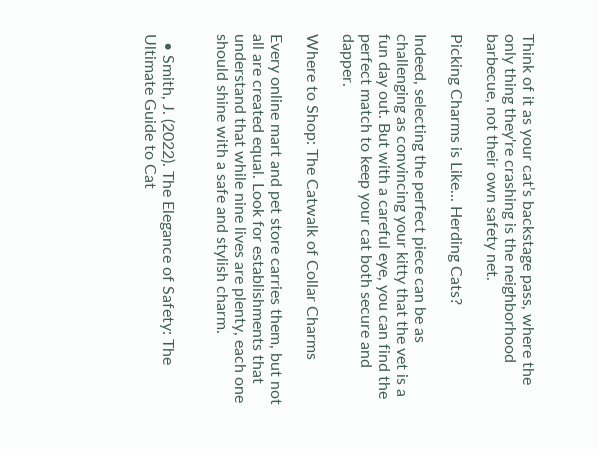Think of it as your cat’s backstage pass, where the only thing they're crashing is the neighborhood barbecue, not their own safety net.

Picking Charms is Like... Herding Cats?

Indeed, selecting the perfect piece can be as challenging as convincing your kitty that the vet is a fun day out. But with a careful eye, you can find the perfect match to keep your cat both secure and dapper.

Where to Shop: The Catwalk of Collar Charms

Every online mart and pet store carries them, but not all are created equal. Look for establishments that understand that while nine lives are plenty, each one should shine with a safe and stylish charm.


  • Smith, J. (2022). The Elegance of Safety: The Ultimate Guide to Cat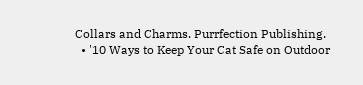Collars and Charms. Purrfection Publishing.
  • '10 Ways to Keep Your Cat Safe on Outdoor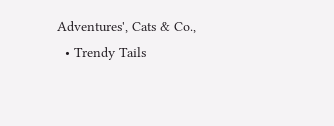Adventures', Cats & Co.,
  • Trendy Tails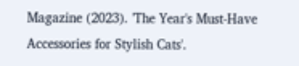Magazine (2023). 'The Year's Must-Have Accessories for Stylish Cats'.